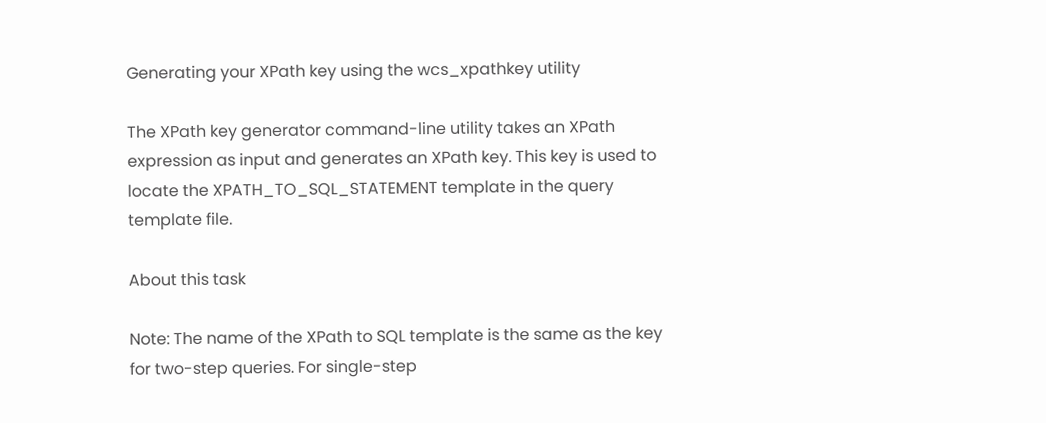Generating your XPath key using the wcs_xpathkey utility

The XPath key generator command-line utility takes an XPath expression as input and generates an XPath key. This key is used to locate the XPATH_TO_SQL_STATEMENT template in the query template file.

About this task

Note: The name of the XPath to SQL template is the same as the key for two-step queries. For single-step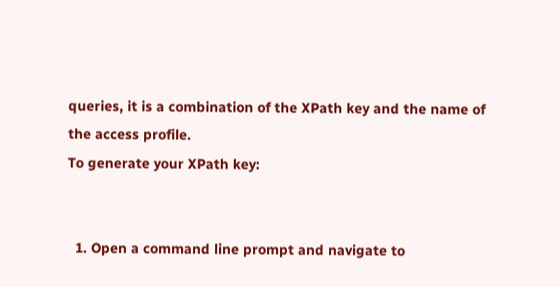queries, it is a combination of the XPath key and the name of the access profile.
To generate your XPath key:


  1. Open a command line prompt and navigate to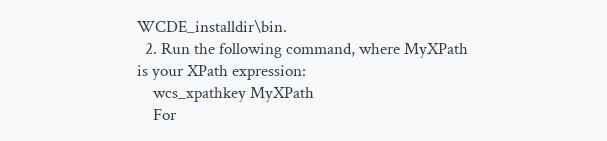WCDE_installdir\bin.
  2. Run the following command, where MyXPath is your XPath expression:
    wcs_xpathkey MyXPath
    For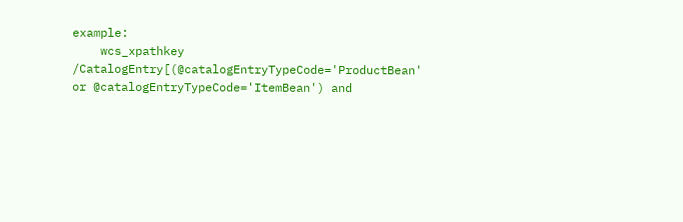example:
    wcs_xpathkey /CatalogEntry[(@catalogEntryTypeCode='ProductBean' or @catalogEntryTypeCode='ItemBean') and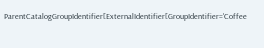ParentCatalogGroupIdentifier[ExternalIdentifier[GroupIdentifier='Coffee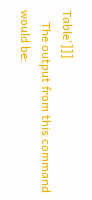Table']]]
    The output from this command would be: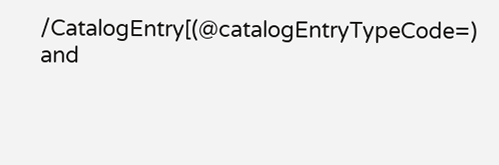/CatalogEntry[(@catalogEntryTypeCode=) and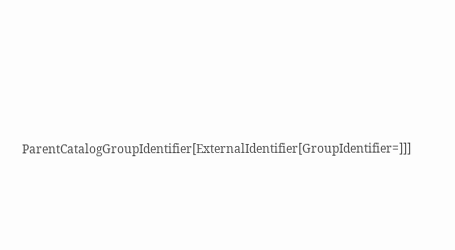ParentCatalogGroupIdentifier[ExternalIdentifier[GroupIdentifier=]]]